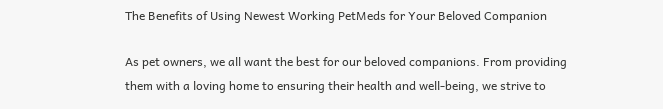The Benefits of Using Newest Working PetMeds for Your Beloved Companion

As pet owners, we all want the best for our beloved companions. From providing them with a loving home to ensuring their health and well-being, we strive to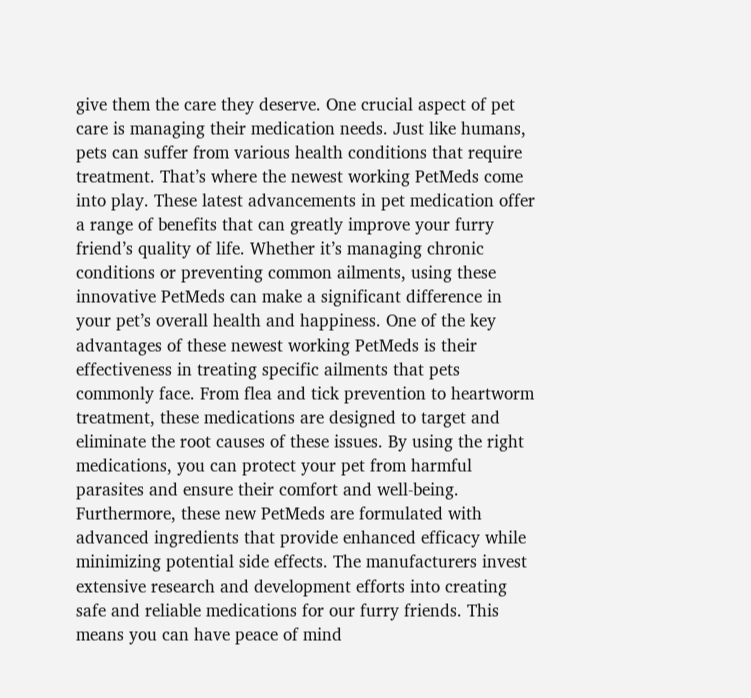give them the care they deserve. One crucial aspect of pet care is managing their medication needs. Just like humans, pets can suffer from various health conditions that require treatment. That’s where the newest working PetMeds come into play. These latest advancements in pet medication offer a range of benefits that can greatly improve your furry friend’s quality of life. Whether it’s managing chronic conditions or preventing common ailments, using these innovative PetMeds can make a significant difference in your pet’s overall health and happiness. One of the key advantages of these newest working PetMeds is their effectiveness in treating specific ailments that pets commonly face. From flea and tick prevention to heartworm treatment, these medications are designed to target and eliminate the root causes of these issues. By using the right medications, you can protect your pet from harmful parasites and ensure their comfort and well-being. Furthermore, these new PetMeds are formulated with advanced ingredients that provide enhanced efficacy while minimizing potential side effects. The manufacturers invest extensive research and development efforts into creating safe and reliable medications for our furry friends. This means you can have peace of mind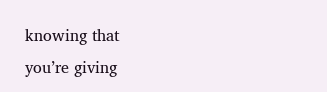knowing that you’re giving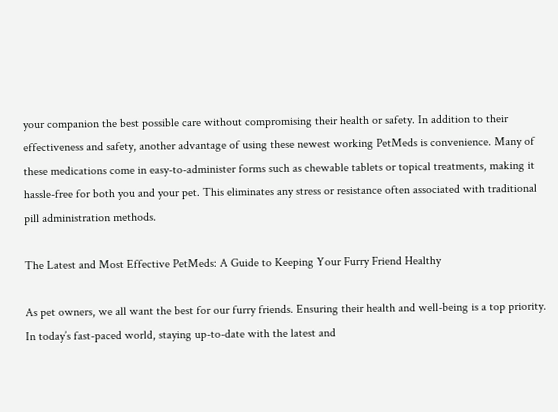your companion the best possible care without compromising their health or safety. In addition to their effectiveness and safety, another advantage of using these newest working PetMeds is convenience. Many of these medications come in easy-to-administer forms such as chewable tablets or topical treatments, making it hassle-free for both you and your pet. This eliminates any stress or resistance often associated with traditional pill administration methods.

The Latest and Most Effective PetMeds: A Guide to Keeping Your Furry Friend Healthy

As pet owners, we all want the best for our furry friends. Ensuring their health and well-being is a top priority. In today’s fast-paced world, staying up-to-date with the latest and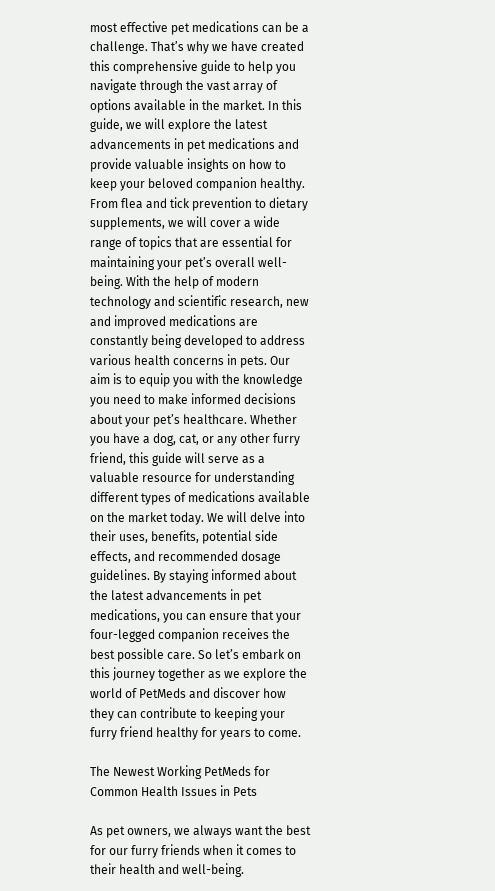most effective pet medications can be a challenge. That’s why we have created this comprehensive guide to help you navigate through the vast array of options available in the market. In this guide, we will explore the latest advancements in pet medications and provide valuable insights on how to keep your beloved companion healthy. From flea and tick prevention to dietary supplements, we will cover a wide range of topics that are essential for maintaining your pet’s overall well-being. With the help of modern technology and scientific research, new and improved medications are constantly being developed to address various health concerns in pets. Our aim is to equip you with the knowledge you need to make informed decisions about your pet’s healthcare. Whether you have a dog, cat, or any other furry friend, this guide will serve as a valuable resource for understanding different types of medications available on the market today. We will delve into their uses, benefits, potential side effects, and recommended dosage guidelines. By staying informed about the latest advancements in pet medications, you can ensure that your four-legged companion receives the best possible care. So let’s embark on this journey together as we explore the world of PetMeds and discover how they can contribute to keeping your furry friend healthy for years to come.

The Newest Working PetMeds for Common Health Issues in Pets

As pet owners, we always want the best for our furry friends when it comes to their health and well-being.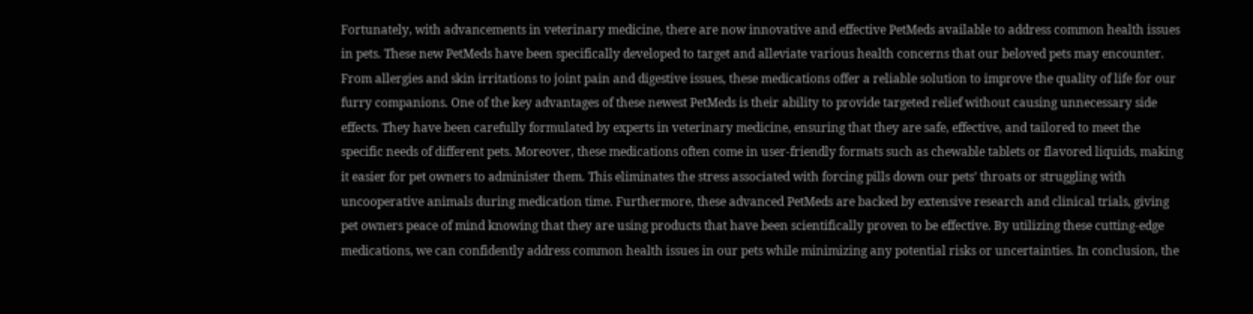Fortunately, with advancements in veterinary medicine, there are now innovative and effective PetMeds available to address common health issues in pets. These new PetMeds have been specifically developed to target and alleviate various health concerns that our beloved pets may encounter. From allergies and skin irritations to joint pain and digestive issues, these medications offer a reliable solution to improve the quality of life for our furry companions. One of the key advantages of these newest PetMeds is their ability to provide targeted relief without causing unnecessary side effects. They have been carefully formulated by experts in veterinary medicine, ensuring that they are safe, effective, and tailored to meet the specific needs of different pets. Moreover, these medications often come in user-friendly formats such as chewable tablets or flavored liquids, making it easier for pet owners to administer them. This eliminates the stress associated with forcing pills down our pets’ throats or struggling with uncooperative animals during medication time. Furthermore, these advanced PetMeds are backed by extensive research and clinical trials, giving pet owners peace of mind knowing that they are using products that have been scientifically proven to be effective. By utilizing these cutting-edge medications, we can confidently address common health issues in our pets while minimizing any potential risks or uncertainties. In conclusion, the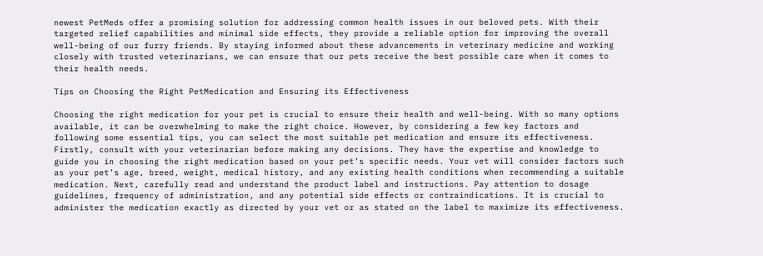newest PetMeds offer a promising solution for addressing common health issues in our beloved pets. With their targeted relief capabilities and minimal side effects, they provide a reliable option for improving the overall well-being of our furry friends. By staying informed about these advancements in veterinary medicine and working closely with trusted veterinarians, we can ensure that our pets receive the best possible care when it comes to their health needs.

Tips on Choosing the Right PetMedication and Ensuring its Effectiveness

Choosing the right medication for your pet is crucial to ensure their health and well-being. With so many options available, it can be overwhelming to make the right choice. However, by considering a few key factors and following some essential tips, you can select the most suitable pet medication and ensure its effectiveness. Firstly, consult with your veterinarian before making any decisions. They have the expertise and knowledge to guide you in choosing the right medication based on your pet’s specific needs. Your vet will consider factors such as your pet’s age, breed, weight, medical history, and any existing health conditions when recommending a suitable medication. Next, carefully read and understand the product label and instructions. Pay attention to dosage guidelines, frequency of administration, and any potential side effects or contraindications. It is crucial to administer the medication exactly as directed by your vet or as stated on the label to maximize its effectiveness.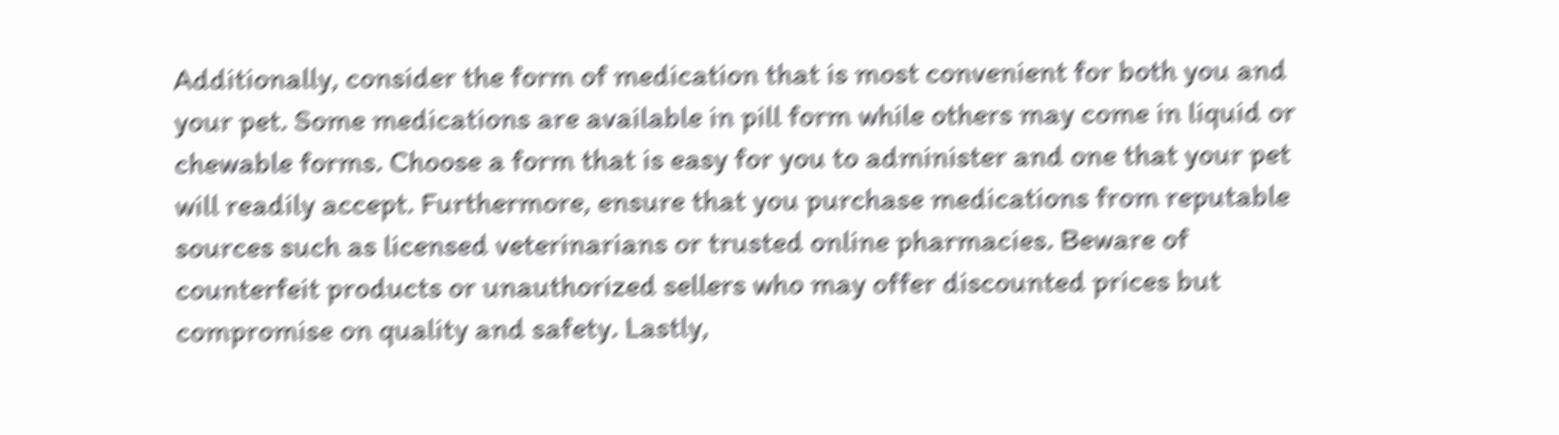Additionally, consider the form of medication that is most convenient for both you and your pet. Some medications are available in pill form while others may come in liquid or chewable forms. Choose a form that is easy for you to administer and one that your pet will readily accept. Furthermore, ensure that you purchase medications from reputable sources such as licensed veterinarians or trusted online pharmacies. Beware of counterfeit products or unauthorized sellers who may offer discounted prices but compromise on quality and safety. Lastly,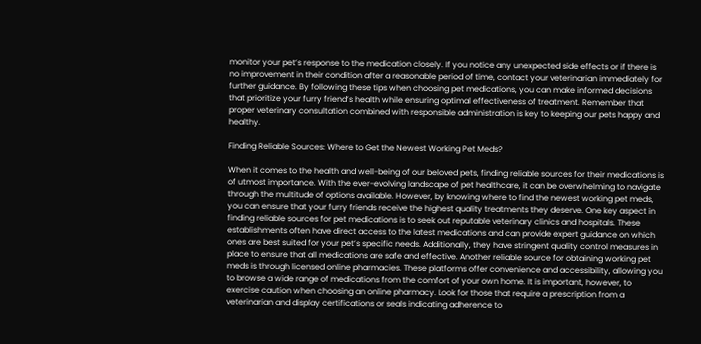monitor your pet’s response to the medication closely. If you notice any unexpected side effects or if there is no improvement in their condition after a reasonable period of time, contact your veterinarian immediately for further guidance. By following these tips when choosing pet medications, you can make informed decisions that prioritize your furry friend’s health while ensuring optimal effectiveness of treatment. Remember that proper veterinary consultation combined with responsible administration is key to keeping our pets happy and healthy.

Finding Reliable Sources: Where to Get the Newest Working Pet Meds?

When it comes to the health and well-being of our beloved pets, finding reliable sources for their medications is of utmost importance. With the ever-evolving landscape of pet healthcare, it can be overwhelming to navigate through the multitude of options available. However, by knowing where to find the newest working pet meds, you can ensure that your furry friends receive the highest quality treatments they deserve. One key aspect in finding reliable sources for pet medications is to seek out reputable veterinary clinics and hospitals. These establishments often have direct access to the latest medications and can provide expert guidance on which ones are best suited for your pet’s specific needs. Additionally, they have stringent quality control measures in place to ensure that all medications are safe and effective. Another reliable source for obtaining working pet meds is through licensed online pharmacies. These platforms offer convenience and accessibility, allowing you to browse a wide range of medications from the comfort of your own home. It is important, however, to exercise caution when choosing an online pharmacy. Look for those that require a prescription from a veterinarian and display certifications or seals indicating adherence to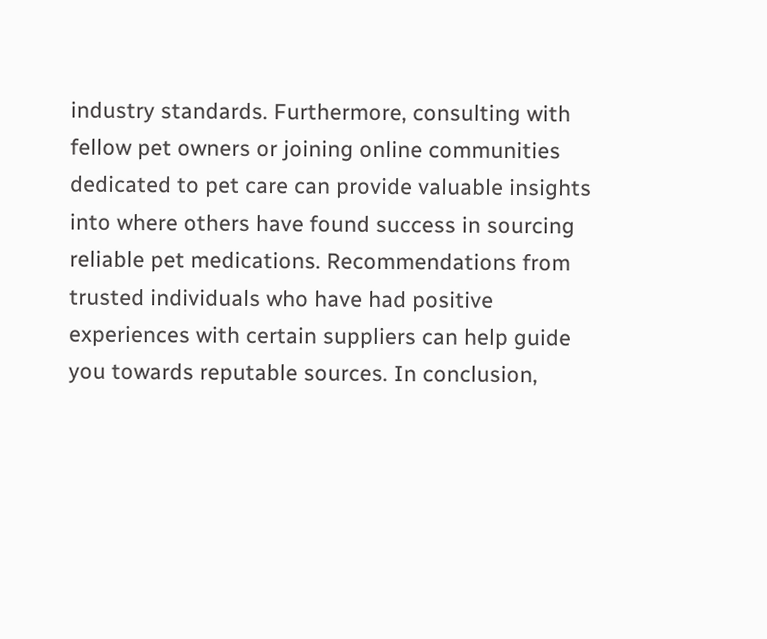industry standards. Furthermore, consulting with fellow pet owners or joining online communities dedicated to pet care can provide valuable insights into where others have found success in sourcing reliable pet medications. Recommendations from trusted individuals who have had positive experiences with certain suppliers can help guide you towards reputable sources. In conclusion,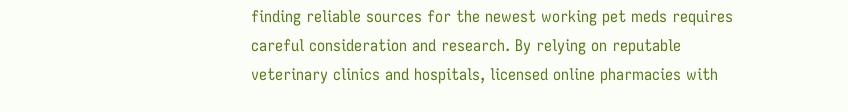finding reliable sources for the newest working pet meds requires careful consideration and research. By relying on reputable veterinary clinics and hospitals, licensed online pharmacies with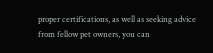proper certifications, as well as seeking advice from fellow pet owners, you can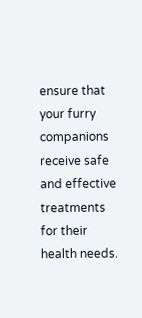ensure that your furry companions receive safe and effective treatments for their health needs.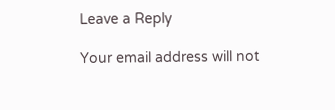Leave a Reply

Your email address will not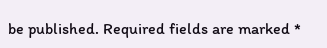be published. Required fields are marked *